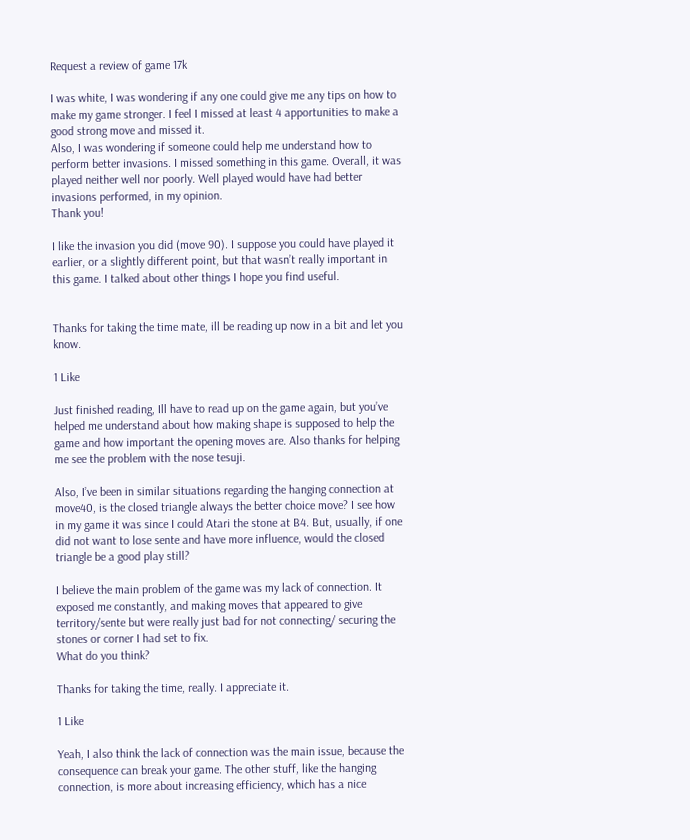Request a review of game 17k

I was white, I was wondering if any one could give me any tips on how to make my game stronger. I feel I missed at least 4 apportunities to make a good strong move and missed it.
Also, I was wondering if someone could help me understand how to perform better invasions. I missed something in this game. Overall, it was played neither well nor poorly. Well played would have had better invasions performed, in my opinion.
Thank you!

I like the invasion you did (move 90). I suppose you could have played it earlier, or a slightly different point, but that wasn’t really important in this game. I talked about other things I hope you find useful.


Thanks for taking the time mate, ill be reading up now in a bit and let you know.

1 Like

Just finished reading, Ill have to read up on the game again, but you’ve helped me understand about how making shape is supposed to help the game and how important the opening moves are. Also thanks for helping me see the problem with the nose tesuji.

Also, I’ve been in similar situations regarding the hanging connection at move40, is the closed triangle always the better choice move? I see how in my game it was since I could Atari the stone at B4. But, usually, if one did not want to lose sente and have more influence, would the closed triangle be a good play still?

I believe the main problem of the game was my lack of connection. It exposed me constantly, and making moves that appeared to give territory/sente but were really just bad for not connecting/ securing the stones or corner I had set to fix.
What do you think?

Thanks for taking the time, really. I appreciate it.

1 Like

Yeah, I also think the lack of connection was the main issue, because the consequence can break your game. The other stuff, like the hanging connection, is more about increasing efficiency, which has a nice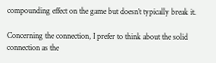compounding effect on the game but doesn’t typically break it.

Concerning the connection, I prefer to think about the solid connection as the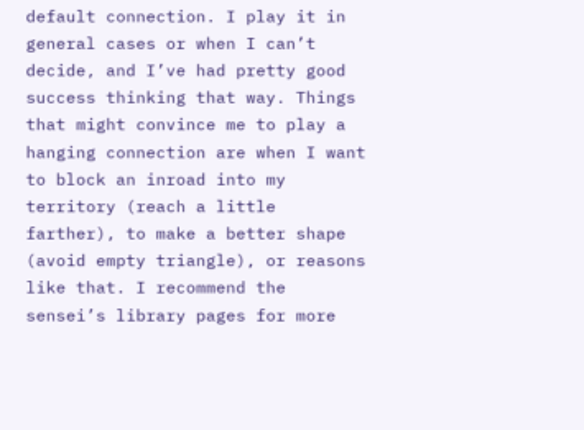default connection. I play it in general cases or when I can’t decide, and I’ve had pretty good success thinking that way. Things that might convince me to play a hanging connection are when I want to block an inroad into my territory (reach a little farther), to make a better shape (avoid empty triangle), or reasons like that. I recommend the sensei’s library pages for more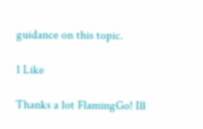guidance on this topic.

1 Like

Thanks a lot FlamingGo! Ill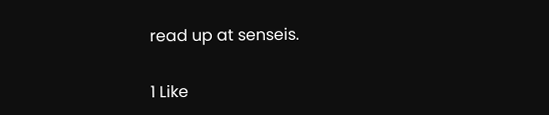read up at senseis.

1 Like